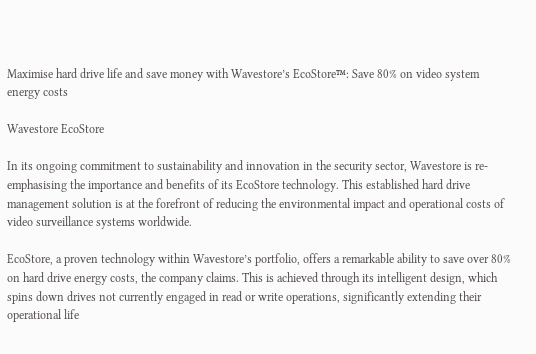Maximise hard drive life and save money with Wavestore’s EcoStore™: Save 80% on video system energy costs

Wavestore EcoStore

In its ongoing commitment to sustainability and innovation in the security sector, Wavestore is re-emphasising the importance and benefits of its EcoStore technology. This established hard drive management solution is at the forefront of reducing the environmental impact and operational costs of video surveillance systems worldwide.

EcoStore, a proven technology within Wavestore’s portfolio, offers a remarkable ability to save over 80% on hard drive energy costs, the company claims. This is achieved through its intelligent design, which spins down drives not currently engaged in read or write operations, significantly extending their operational life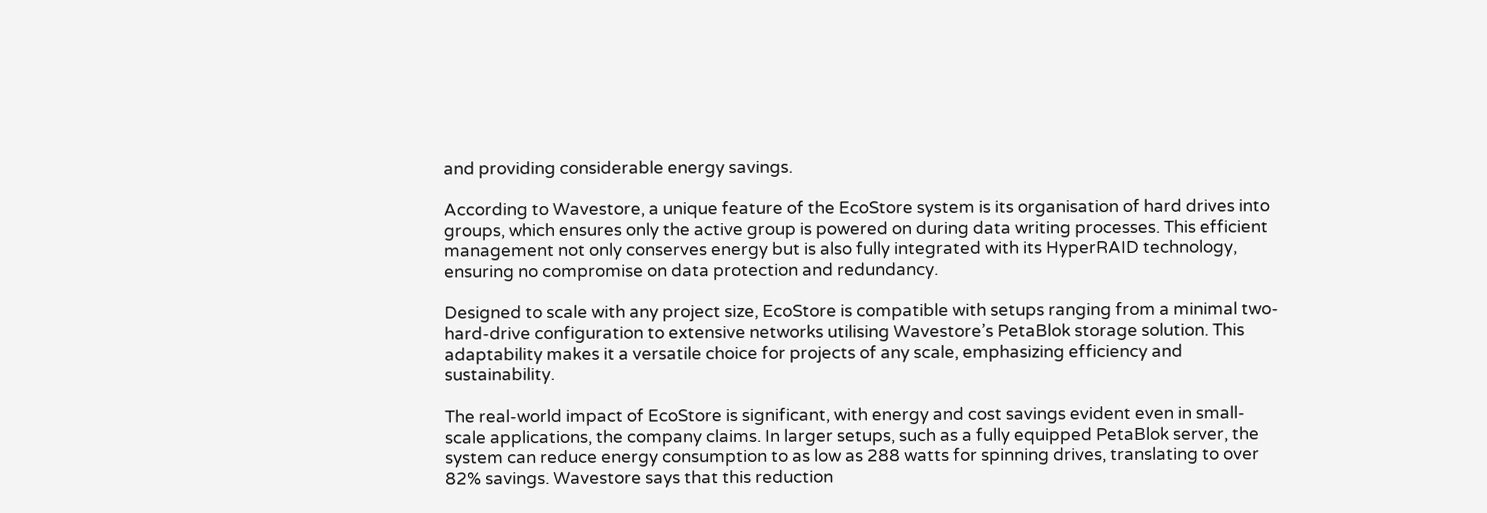and providing considerable energy savings.

According to Wavestore, a unique feature of the EcoStore system is its organisation of hard drives into groups, which ensures only the active group is powered on during data writing processes. This efficient management not only conserves energy but is also fully integrated with its HyperRAID technology, ensuring no compromise on data protection and redundancy.

Designed to scale with any project size, EcoStore is compatible with setups ranging from a minimal two-hard-drive configuration to extensive networks utilising Wavestore’s PetaBlok storage solution. This adaptability makes it a versatile choice for projects of any scale, emphasizing efficiency and sustainability.

The real-world impact of EcoStore is significant, with energy and cost savings evident even in small-scale applications, the company claims. In larger setups, such as a fully equipped PetaBlok server, the system can reduce energy consumption to as low as 288 watts for spinning drives, translating to over 82% savings. Wavestore says that this reduction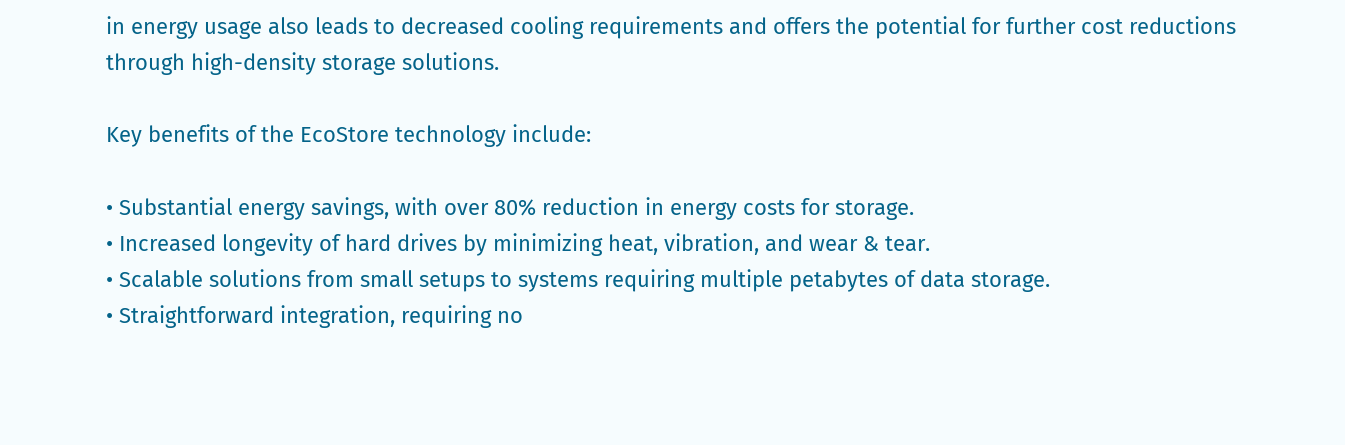in energy usage also leads to decreased cooling requirements and offers the potential for further cost reductions through high-density storage solutions.

Key benefits of the EcoStore technology include:

• Substantial energy savings, with over 80% reduction in energy costs for storage.
• Increased longevity of hard drives by minimizing heat, vibration, and wear & tear.
• Scalable solutions from small setups to systems requiring multiple petabytes of data storage.
• Straightforward integration, requiring no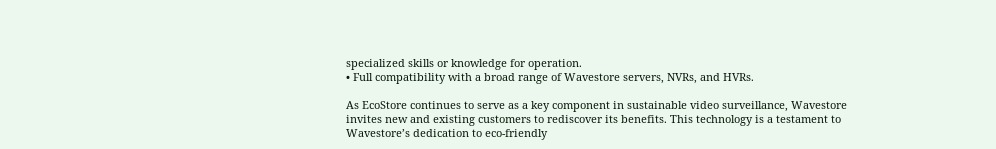specialized skills or knowledge for operation.
• Full compatibility with a broad range of Wavestore servers, NVRs, and HVRs.

As EcoStore continues to serve as a key component in sustainable video surveillance, Wavestore invites new and existing customers to rediscover its benefits. This technology is a testament to Wavestore’s dedication to eco-friendly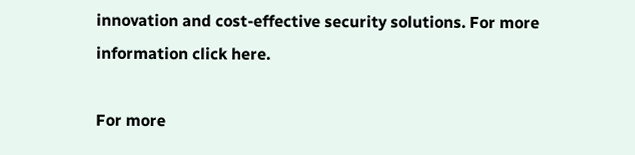innovation and cost-effective security solutions. For more information click here.

For more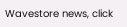Wavestore news, click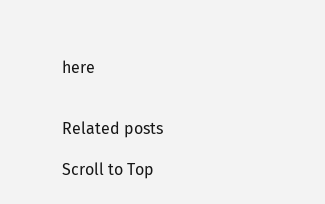here


Related posts

Scroll to Top